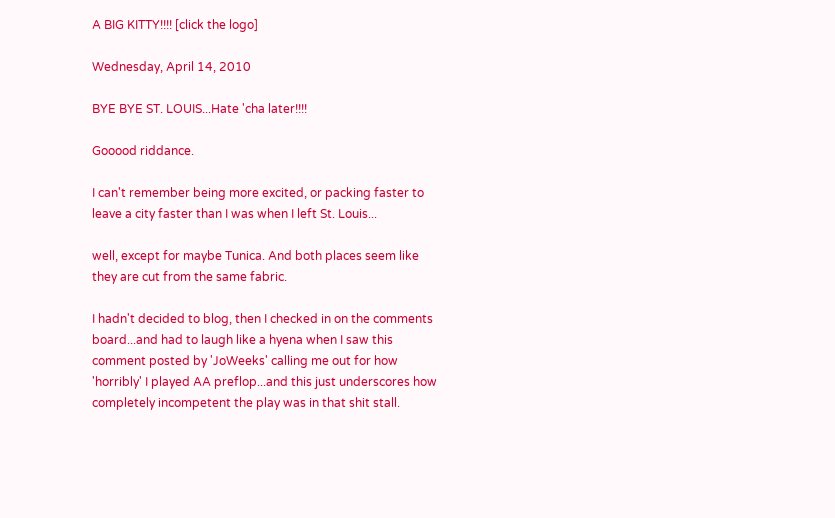A BIG KITTY!!!! [click the logo]

Wednesday, April 14, 2010

BYE BYE ST. LOUIS...Hate 'cha later!!!!

Gooood riddance.

I can't remember being more excited, or packing faster to leave a city faster than I was when I left St. Louis...

well, except for maybe Tunica. And both places seem like they are cut from the same fabric.

I hadn't decided to blog, then I checked in on the comments board...and had to laugh like a hyena when I saw this comment posted by 'JoWeeks' calling me out for how 'horribly' I played AA preflop...and this just underscores how completely incompetent the play was in that shit stall.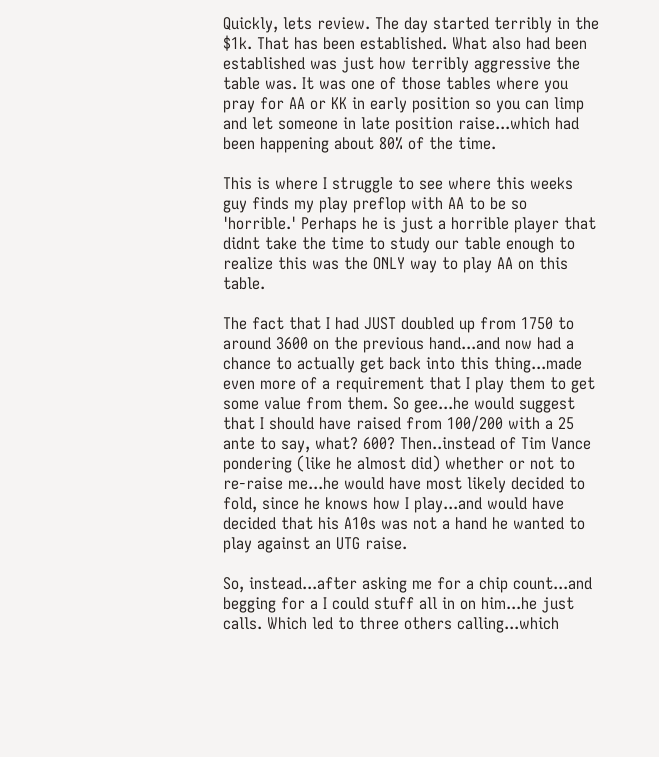Quickly, lets review. The day started terribly in the $1k. That has been established. What also had been established was just how terribly aggressive the table was. It was one of those tables where you pray for AA or KK in early position so you can limp and let someone in late position raise...which had been happening about 80% of the time.

This is where I struggle to see where this weeks guy finds my play preflop with AA to be so 'horrible.' Perhaps he is just a horrible player that didnt take the time to study our table enough to realize this was the ONLY way to play AA on this table.

The fact that I had JUST doubled up from 1750 to around 3600 on the previous hand...and now had a chance to actually get back into this thing...made even more of a requirement that I play them to get some value from them. So gee...he would suggest that I should have raised from 100/200 with a 25 ante to say, what? 600? Then..instead of Tim Vance pondering (like he almost did) whether or not to re-raise me...he would have most likely decided to fold, since he knows how I play...and would have decided that his A10s was not a hand he wanted to play against an UTG raise.

So, instead...after asking me for a chip count...and begging for a I could stuff all in on him...he just calls. Which led to three others calling...which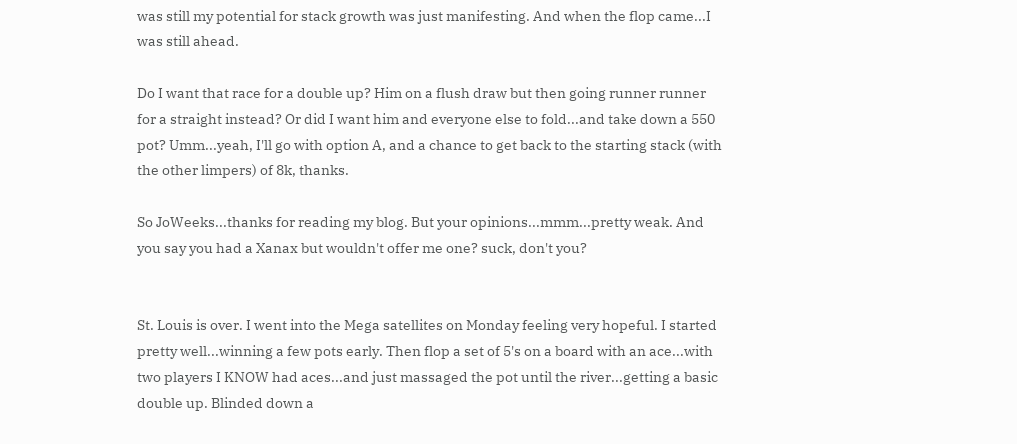was still my potential for stack growth was just manifesting. And when the flop came...I was still ahead.

Do I want that race for a double up? Him on a flush draw but then going runner runner for a straight instead? Or did I want him and everyone else to fold...and take down a 550 pot? Umm...yeah, I'll go with option A, and a chance to get back to the starting stack (with the other limpers) of 8k, thanks.

So JoWeeks...thanks for reading my blog. But your opinions...mmm...pretty weak. And you say you had a Xanax but wouldn't offer me one? suck, don't you?


St. Louis is over. I went into the Mega satellites on Monday feeling very hopeful. I started pretty well...winning a few pots early. Then flop a set of 5's on a board with an ace...with two players I KNOW had aces...and just massaged the pot until the river...getting a basic double up. Blinded down a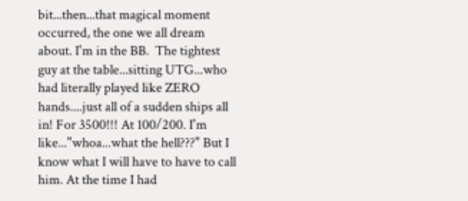bit...then...that magical moment occurred, the one we all dream about. I'm in the BB.  The tightest guy at the table...sitting UTG...who had literally played like ZERO hands....just all of a sudden ships all in! For 3500!!! At 100/200. I'm like..."whoa...what the hell???" But I know what I will have to have to call him. At the time I had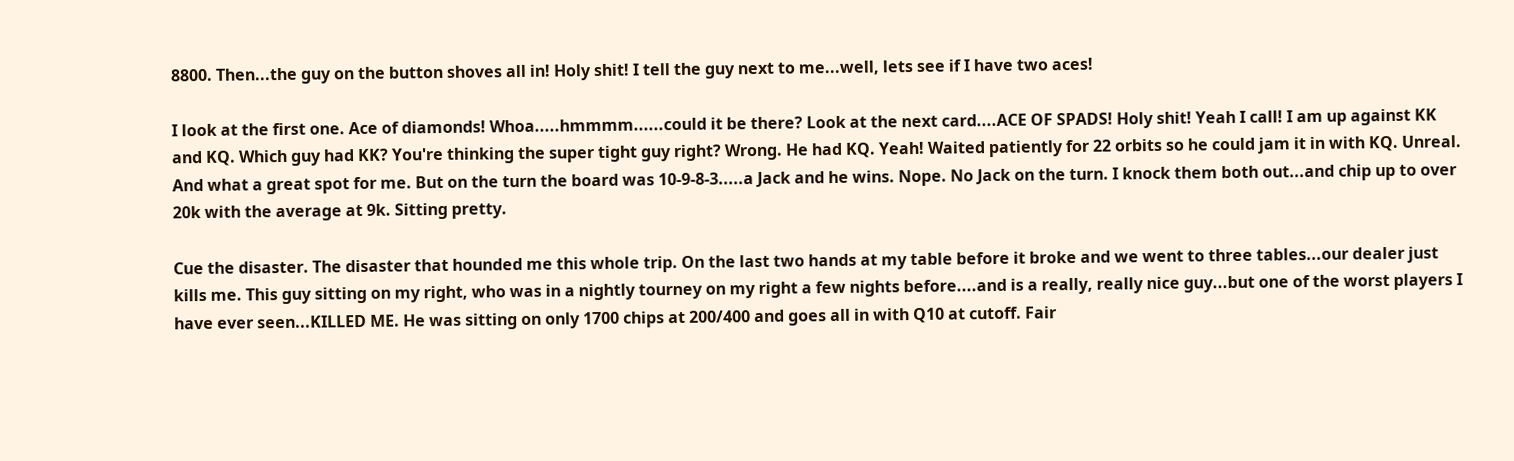8800. Then...the guy on the button shoves all in! Holy shit! I tell the guy next to me...well, lets see if I have two aces!

I look at the first one. Ace of diamonds! Whoa.....hmmmm......could it be there? Look at the next card....ACE OF SPADS! Holy shit! Yeah I call! I am up against KK and KQ. Which guy had KK? You're thinking the super tight guy right? Wrong. He had KQ. Yeah! Waited patiently for 22 orbits so he could jam it in with KQ. Unreal. And what a great spot for me. But on the turn the board was 10-9-8-3.....a Jack and he wins. Nope. No Jack on the turn. I knock them both out...and chip up to over 20k with the average at 9k. Sitting pretty.

Cue the disaster. The disaster that hounded me this whole trip. On the last two hands at my table before it broke and we went to three tables...our dealer just kills me. This guy sitting on my right, who was in a nightly tourney on my right a few nights before....and is a really, really nice guy...but one of the worst players I have ever seen...KILLED ME. He was sitting on only 1700 chips at 200/400 and goes all in with Q10 at cutoff. Fair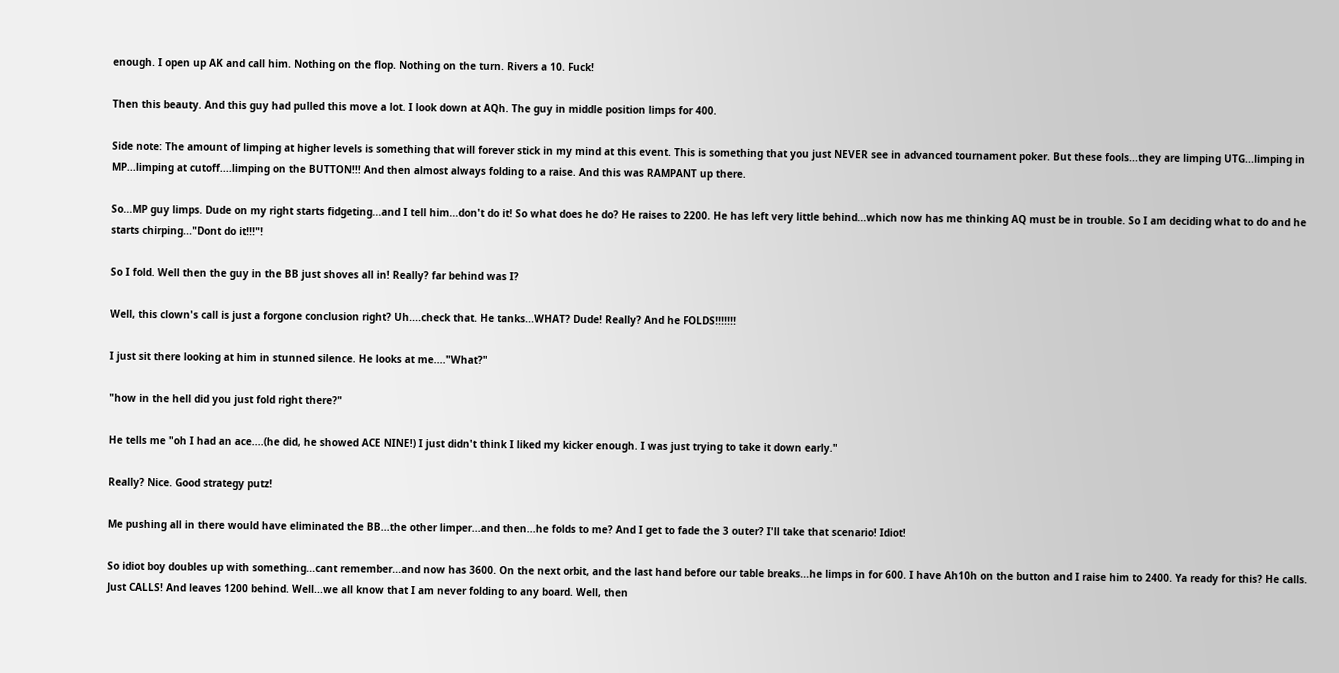enough. I open up AK and call him. Nothing on the flop. Nothing on the turn. Rivers a 10. Fuck!

Then this beauty. And this guy had pulled this move a lot. I look down at AQh. The guy in middle position limps for 400.

Side note: The amount of limping at higher levels is something that will forever stick in my mind at this event. This is something that you just NEVER see in advanced tournament poker. But these fools...they are limping UTG...limping in MP...limping at cutoff....limping on the BUTTON!!! And then almost always folding to a raise. And this was RAMPANT up there.

So...MP guy limps. Dude on my right starts fidgeting...and I tell him...don't do it! So what does he do? He raises to 2200. He has left very little behind...which now has me thinking AQ must be in trouble. So I am deciding what to do and he starts chirping..."Dont do it!!!"!

So I fold. Well then the guy in the BB just shoves all in! Really? far behind was I?

Well, this clown's call is just a forgone conclusion right? Uh....check that. He tanks...WHAT? Dude! Really? And he FOLDS!!!!!!!

I just sit there looking at him in stunned silence. He looks at me...."What?"

"how in the hell did you just fold right there?"

He tells me "oh I had an ace....(he did, he showed ACE NINE!) I just didn't think I liked my kicker enough. I was just trying to take it down early."

Really? Nice. Good strategy putz!

Me pushing all in there would have eliminated the BB...the other limper...and then...he folds to me? And I get to fade the 3 outer? I'll take that scenario! Idiot!

So idiot boy doubles up with something...cant remember...and now has 3600. On the next orbit, and the last hand before our table breaks...he limps in for 600. I have Ah10h on the button and I raise him to 2400. Ya ready for this? He calls. Just CALLS! And leaves 1200 behind. Well...we all know that I am never folding to any board. Well, then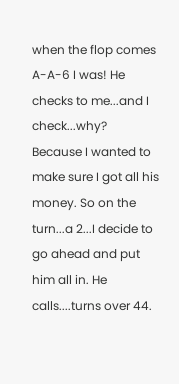when the flop comes A-A-6 I was! He checks to me...and I check...why? Because I wanted to make sure I got all his money. So on the turn...a 2...I decide to go ahead and put him all in. He calls....turns over 44.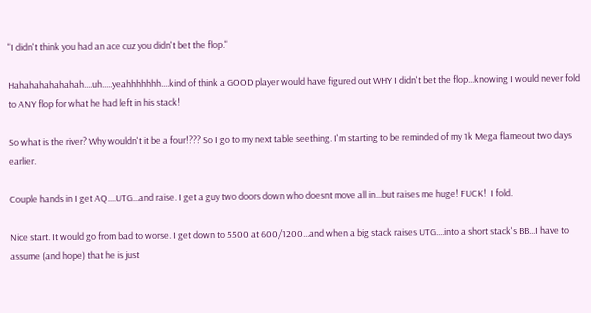"I didn't think you had an ace cuz you didn't bet the flop."

Hahahahahahahah....uh.....yeahhhhhhh....kind of think a GOOD player would have figured out WHY I didn't bet the flop...knowing I would never fold to ANY flop for what he had left in his stack!

So what is the river? Why wouldn't it be a four!??? So I go to my next table seething. I'm starting to be reminded of my 1k Mega flameout two days earlier.

Couple hands in I get AQ....UTG...and raise. I get a guy two doors down who doesnt move all in...but raises me huge! FUCK!  I fold.

Nice start. It would go from bad to worse. I get down to 5500 at 600/1200...and when a big stack raises UTG....into a short stack's BB...I have to assume (and hope) that he is just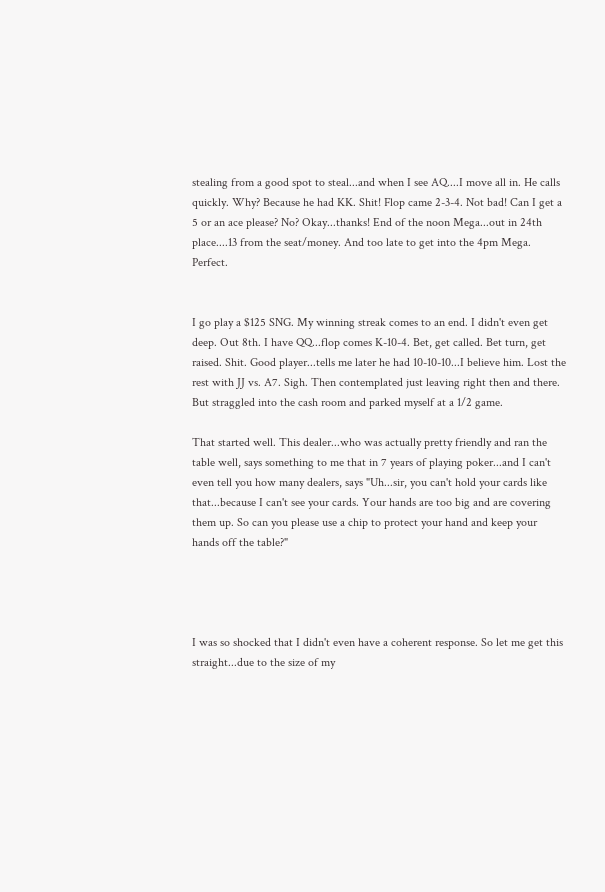stealing from a good spot to steal...and when I see AQ....I move all in. He calls quickly. Why? Because he had KK. Shit! Flop came 2-3-4. Not bad! Can I get a 5 or an ace please? No? Okay...thanks! End of the noon Mega...out in 24th place....13 from the seat/money. And too late to get into the 4pm Mega. Perfect.


I go play a $125 SNG. My winning streak comes to an end. I didn't even get deep. Out 8th. I have QQ...flop comes K-10-4. Bet, get called. Bet turn, get raised. Shit. Good player...tells me later he had 10-10-10...I believe him. Lost the rest with JJ vs. A7. Sigh. Then contemplated just leaving right then and there. But straggled into the cash room and parked myself at a 1/2 game.

That started well. This dealer...who was actually pretty friendly and ran the table well, says something to me that in 7 years of playing poker...and I can't even tell you how many dealers, says "Uh...sir, you can't hold your cards like that...because I can't see your cards. Your hands are too big and are covering them up. So can you please use a chip to protect your hand and keep your hands off the table?"




I was so shocked that I didn't even have a coherent response. So let me get this straight...due to the size of my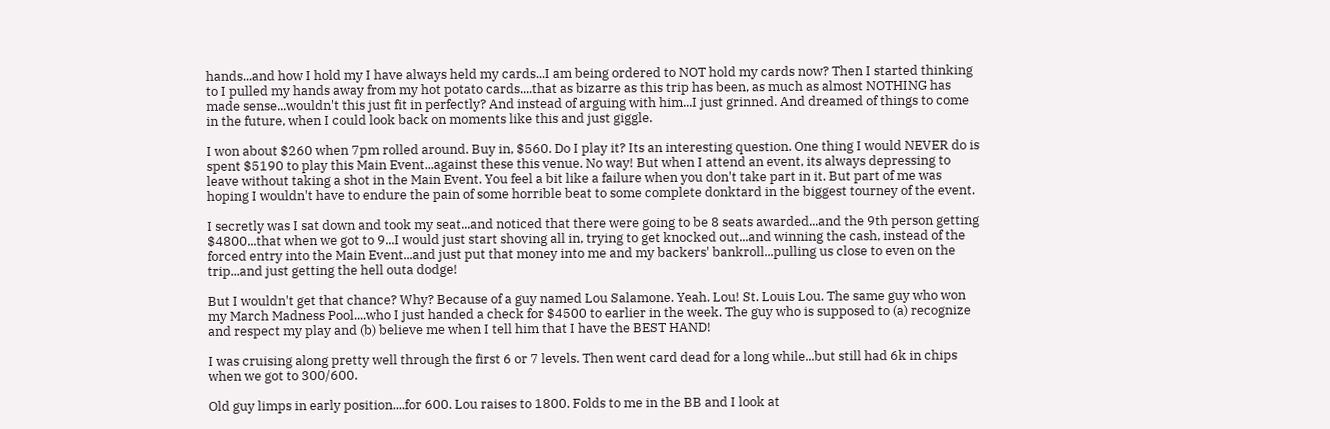hands...and how I hold my I have always held my cards...I am being ordered to NOT hold my cards now? Then I started thinking to I pulled my hands away from my hot potato cards....that as bizarre as this trip has been, as much as almost NOTHING has made sense...wouldn't this just fit in perfectly? And instead of arguing with him...I just grinned. And dreamed of things to come in the future, when I could look back on moments like this and just giggle.

I won about $260 when 7pm rolled around. Buy in, $560. Do I play it? Its an interesting question. One thing I would NEVER do is spent $5190 to play this Main Event...against these this venue. No way! But when I attend an event, its always depressing to leave without taking a shot in the Main Event. You feel a bit like a failure when you don't take part in it. But part of me was hoping I wouldn't have to endure the pain of some horrible beat to some complete donktard in the biggest tourney of the event.

I secretly was I sat down and took my seat...and noticed that there were going to be 8 seats awarded...and the 9th person getting $4800...that when we got to 9...I would just start shoving all in, trying to get knocked out...and winning the cash, instead of the forced entry into the Main Event...and just put that money into me and my backers' bankroll...pulling us close to even on the trip...and just getting the hell outa dodge!

But I wouldn't get that chance? Why? Because of a guy named Lou Salamone. Yeah. Lou! St. Louis Lou. The same guy who won my March Madness Pool....who I just handed a check for $4500 to earlier in the week. The guy who is supposed to (a) recognize and respect my play and (b) believe me when I tell him that I have the BEST HAND!

I was cruising along pretty well through the first 6 or 7 levels. Then went card dead for a long while...but still had 6k in chips when we got to 300/600.

Old guy limps in early position....for 600. Lou raises to 1800. Folds to me in the BB and I look at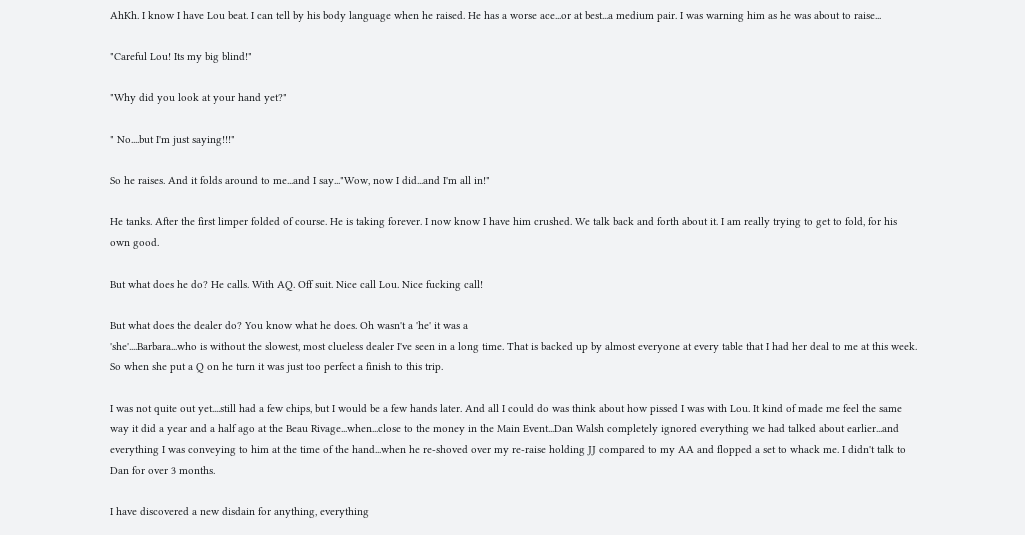AhKh. I know I have Lou beat. I can tell by his body language when he raised. He has a worse ace...or at best...a medium pair. I was warning him as he was about to raise...

"Careful Lou! Its my big blind!"

"Why did you look at your hand yet?"

" No....but I'm just saying!!!"

So he raises. And it folds around to me...and I say..."Wow, now I did...and I'm all in!"

He tanks. After the first limper folded of course. He is taking forever. I now know I have him crushed. We talk back and forth about it. I am really trying to get to fold, for his own good.

But what does he do? He calls. With AQ. Off suit. Nice call Lou. Nice fucking call!

But what does the dealer do? You know what he does. Oh wasn't a 'he' it was a
'she'....Barbara...who is without the slowest, most clueless dealer I've seen in a long time. That is backed up by almost everyone at every table that I had her deal to me at this week. So when she put a Q on he turn it was just too perfect a finish to this trip.

I was not quite out yet....still had a few chips, but I would be a few hands later. And all I could do was think about how pissed I was with Lou. It kind of made me feel the same way it did a year and a half ago at the Beau Rivage...when...close to the money in the Main Event...Dan Walsh completely ignored everything we had talked about earlier...and everything I was conveying to him at the time of the hand...when he re-shoved over my re-raise holding JJ compared to my AA and flopped a set to whack me. I didn't talk to Dan for over 3 months.

I have discovered a new disdain for anything, everything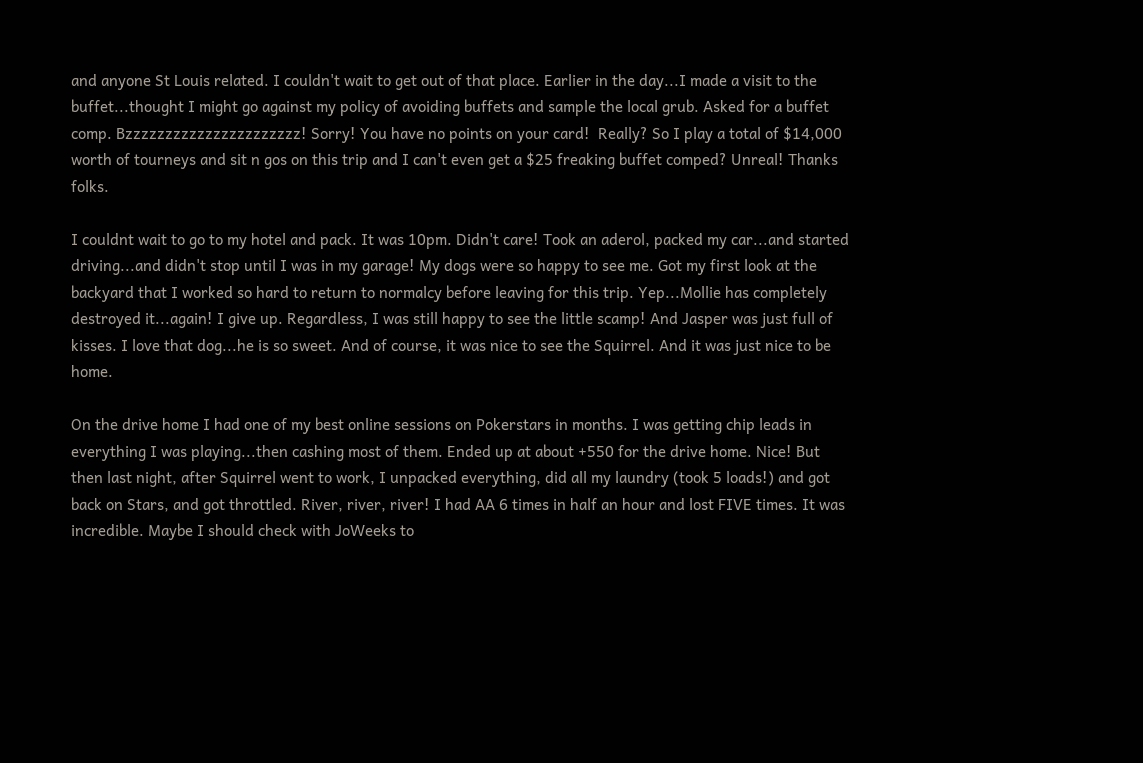and anyone St Louis related. I couldn't wait to get out of that place. Earlier in the day...I made a visit to the buffet...thought I might go against my policy of avoiding buffets and sample the local grub. Asked for a buffet comp. Bzzzzzzzzzzzzzzzzzzzzzz! Sorry! You have no points on your card!  Really? So I play a total of $14,000 worth of tourneys and sit n gos on this trip and I can't even get a $25 freaking buffet comped? Unreal! Thanks folks.

I couldnt wait to go to my hotel and pack. It was 10pm. Didn't care! Took an aderol, packed my car...and started driving...and didn't stop until I was in my garage! My dogs were so happy to see me. Got my first look at the backyard that I worked so hard to return to normalcy before leaving for this trip. Yep...Mollie has completely destroyed it...again! I give up. Regardless, I was still happy to see the little scamp! And Jasper was just full of kisses. I love that dog...he is so sweet. And of course, it was nice to see the Squirrel. And it was just nice to be home.

On the drive home I had one of my best online sessions on Pokerstars in months. I was getting chip leads in everything I was playing...then cashing most of them. Ended up at about +550 for the drive home. Nice! But then last night, after Squirrel went to work, I unpacked everything, did all my laundry (took 5 loads!) and got back on Stars, and got throttled. River, river, river! I had AA 6 times in half an hour and lost FIVE times. It was incredible. Maybe I should check with JoWeeks to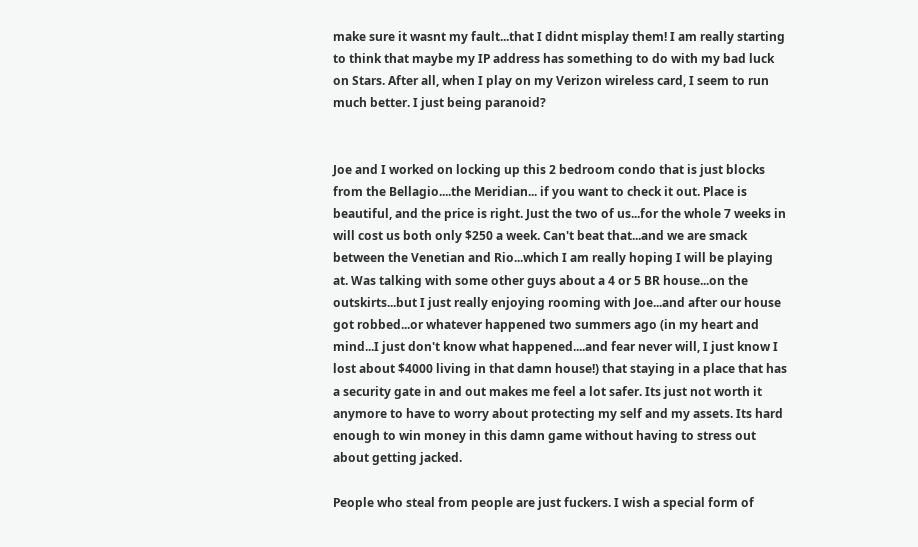make sure it wasnt my fault...that I didnt misplay them! I am really starting to think that maybe my IP address has something to do with my bad luck on Stars. After all, when I play on my Verizon wireless card, I seem to run much better. I just being paranoid?


Joe and I worked on locking up this 2 bedroom condo that is just blocks from the Bellagio....the Meridian... if you want to check it out. Place is beautiful, and the price is right. Just the two of us...for the whole 7 weeks in will cost us both only $250 a week. Can't beat that...and we are smack between the Venetian and Rio...which I am really hoping I will be playing at. Was talking with some other guys about a 4 or 5 BR house...on the outskirts...but I just really enjoying rooming with Joe...and after our house got robbed...or whatever happened two summers ago (in my heart and mind...I just don't know what happened....and fear never will, I just know I lost about $4000 living in that damn house!) that staying in a place that has a security gate in and out makes me feel a lot safer. Its just not worth it anymore to have to worry about protecting my self and my assets. Its hard enough to win money in this damn game without having to stress out about getting jacked.

People who steal from people are just fuckers. I wish a special form of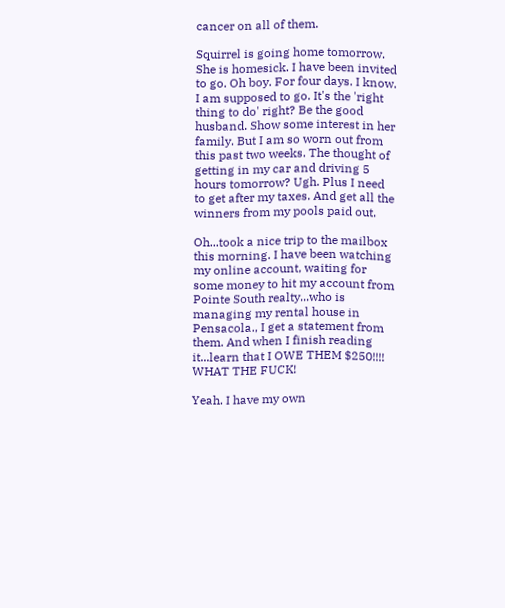cancer on all of them.

Squirrel is going home tomorrow. She is homesick. I have been invited to go. Oh boy. For four days. I know. I am supposed to go. It's the 'right thing to do' right? Be the good husband. Show some interest in her family. But I am so worn out from this past two weeks. The thought of getting in my car and driving 5 hours tomorrow? Ugh. Plus I need to get after my taxes. And get all the winners from my pools paid out.

Oh...took a nice trip to the mailbox this morning. I have been watching my online account, waiting for some money to hit my account from Pointe South realty...who is managing my rental house in Pensacola., I get a statement from them. And when I finish reading it...learn that I OWE THEM $250!!!! WHAT THE FUCK!

Yeah. I have my own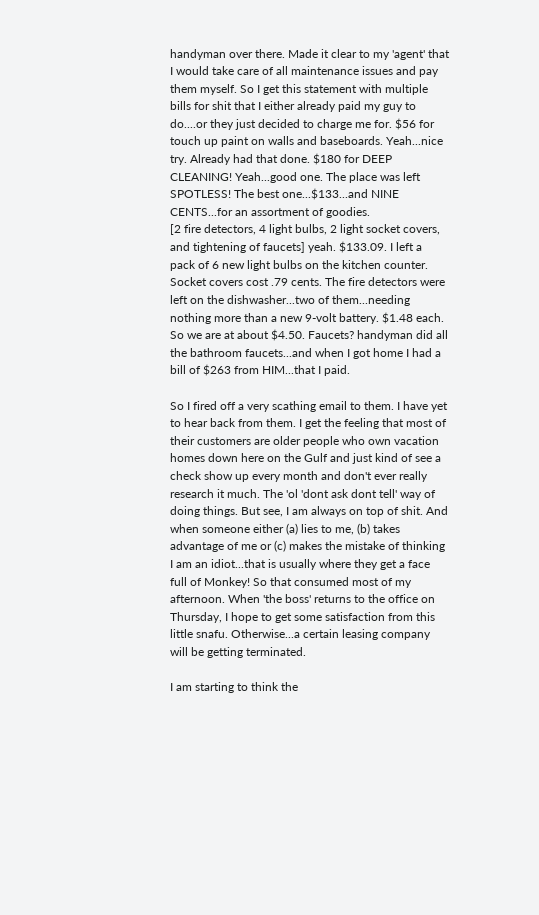handyman over there. Made it clear to my 'agent' that I would take care of all maintenance issues and pay them myself. So I get this statement with multiple bills for shit that I either already paid my guy to do....or they just decided to charge me for. $56 for touch up paint on walls and baseboards. Yeah...nice try. Already had that done. $180 for DEEP CLEANING! Yeah...good one. The place was left SPOTLESS! The best one...$133...and NINE CENTS...for an assortment of goodies.
[2 fire detectors, 4 light bulbs, 2 light socket covers, and tightening of faucets] yeah. $133.09. I left a pack of 6 new light bulbs on the kitchen counter. Socket covers cost .79 cents. The fire detectors were left on the dishwasher...two of them...needing nothing more than a new 9-volt battery. $1.48 each.  So we are at about $4.50. Faucets? handyman did all the bathroom faucets...and when I got home I had a bill of $263 from HIM...that I paid.

So I fired off a very scathing email to them. I have yet to hear back from them. I get the feeling that most of their customers are older people who own vacation homes down here on the Gulf and just kind of see a check show up every month and don't ever really research it much. The 'ol 'dont ask dont tell' way of doing things. But see, I am always on top of shit. And when someone either (a) lies to me, (b) takes advantage of me or (c) makes the mistake of thinking I am an idiot...that is usually where they get a face full of Monkey! So that consumed most of my afternoon. When 'the boss' returns to the office on Thursday, I hope to get some satisfaction from this little snafu. Otherwise...a certain leasing company will be getting terminated.

I am starting to think the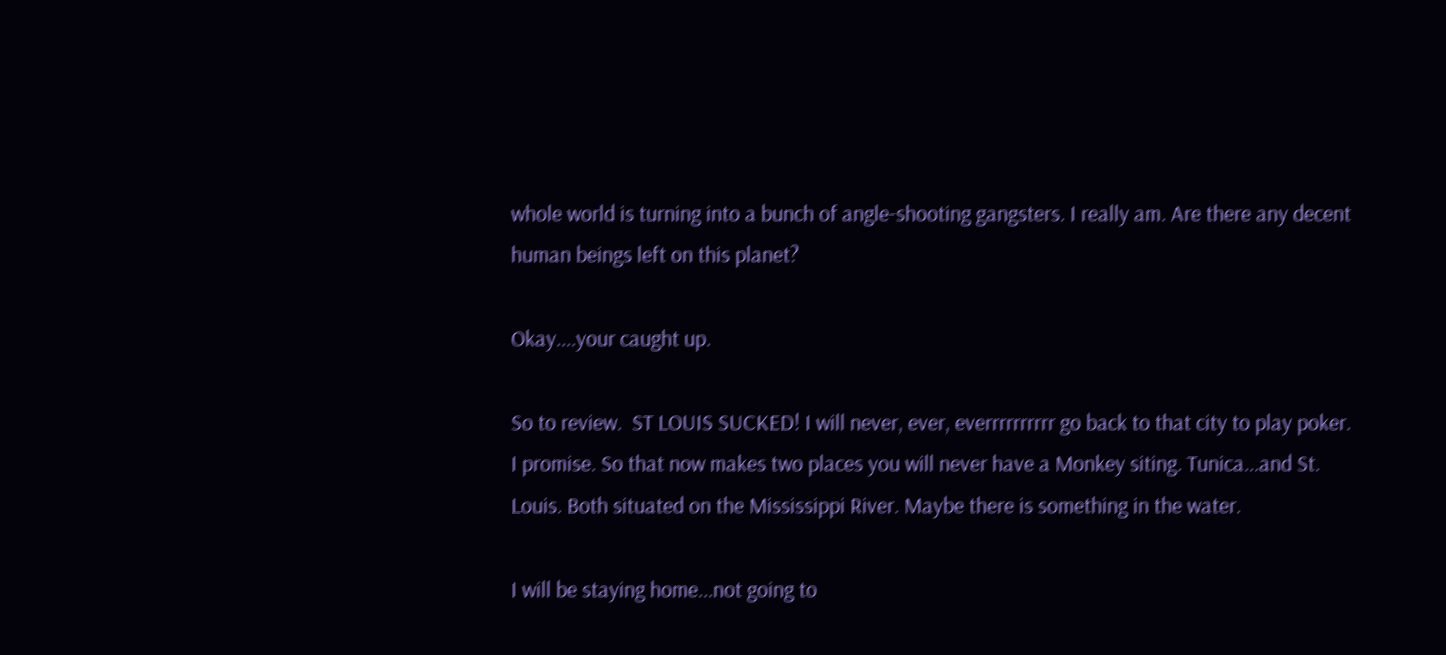whole world is turning into a bunch of angle-shooting gangsters. I really am. Are there any decent human beings left on this planet?

Okay....your caught up.

So to review.  ST LOUIS SUCKED! I will never, ever, everrrrrrrrrr go back to that city to play poker. I promise. So that now makes two places you will never have a Monkey siting. Tunica...and St. Louis. Both situated on the Mississippi River. Maybe there is something in the water.

I will be staying home...not going to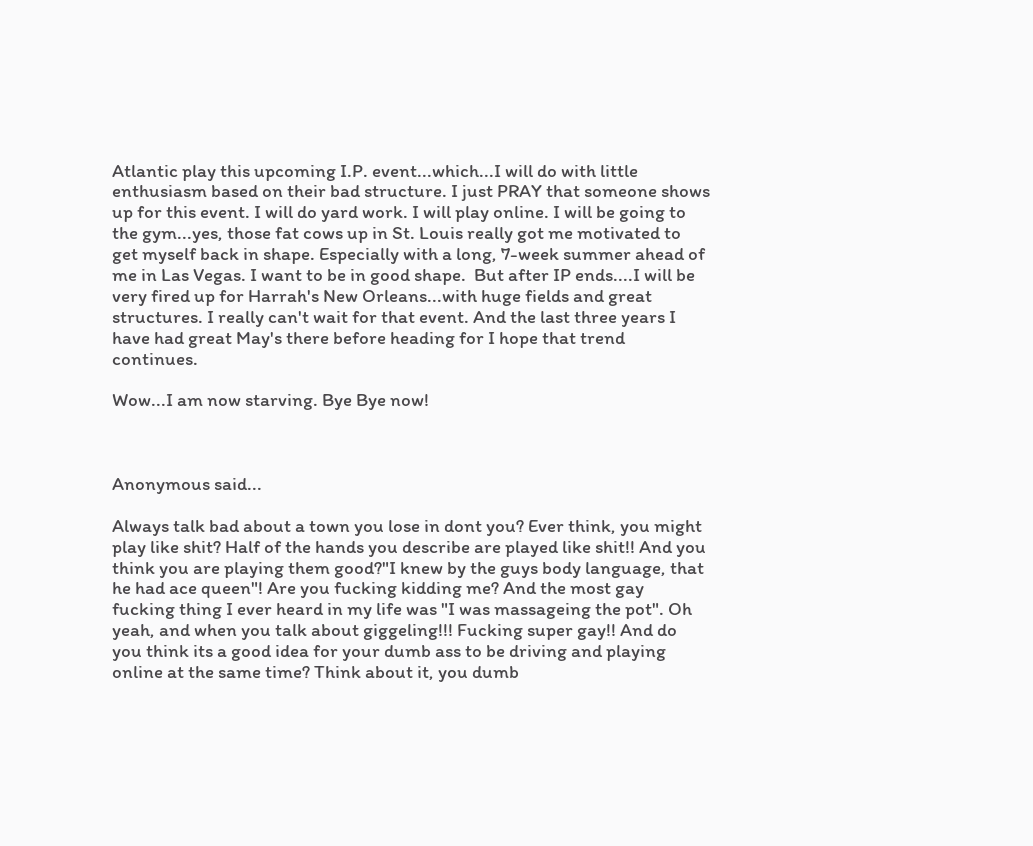Atlantic play this upcoming I.P. event...which...I will do with little enthusiasm based on their bad structure. I just PRAY that someone shows up for this event. I will do yard work. I will play online. I will be going to the gym...yes, those fat cows up in St. Louis really got me motivated to get myself back in shape. Especially with a long, 7-week summer ahead of me in Las Vegas. I want to be in good shape.  But after IP ends....I will be very fired up for Harrah's New Orleans...with huge fields and great structures. I really can't wait for that event. And the last three years I have had great May's there before heading for I hope that trend continues.

Wow...I am now starving. Bye Bye now!



Anonymous said...

Always talk bad about a town you lose in dont you? Ever think, you might play like shit? Half of the hands you describe are played like shit!! And you think you are playing them good?"I knew by the guys body language, that he had ace queen"! Are you fucking kidding me? And the most gay fucking thing I ever heard in my life was "I was massageing the pot". Oh yeah, and when you talk about giggeling!!! Fucking super gay!! And do you think its a good idea for your dumb ass to be driving and playing online at the same time? Think about it, you dumb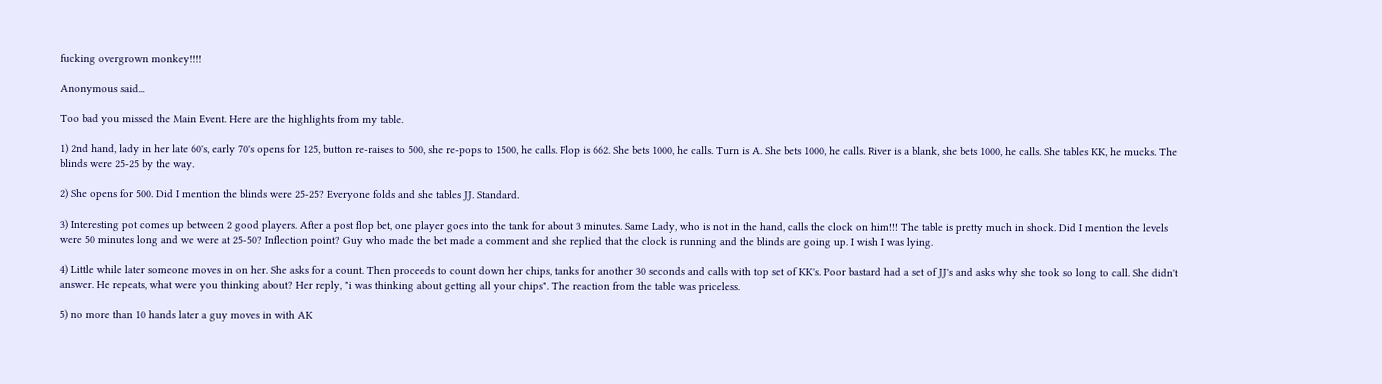fucking overgrown monkey!!!!

Anonymous said...

Too bad you missed the Main Event. Here are the highlights from my table.

1) 2nd hand, lady in her late 60's, early 70's opens for 125, button re-raises to 500, she re-pops to 1500, he calls. Flop is 662. She bets 1000, he calls. Turn is A. She bets 1000, he calls. River is a blank, she bets 1000, he calls. She tables KK, he mucks. The blinds were 25-25 by the way.

2) She opens for 500. Did I mention the blinds were 25-25? Everyone folds and she tables JJ. Standard.

3) Interesting pot comes up between 2 good players. After a post flop bet, one player goes into the tank for about 3 minutes. Same Lady, who is not in the hand, calls the clock on him!!! The table is pretty much in shock. Did I mention the levels were 50 minutes long and we were at 25-50? Inflection point? Guy who made the bet made a comment and she replied that the clock is running and the blinds are going up. I wish I was lying.

4) Little while later someone moves in on her. She asks for a count. Then proceeds to count down her chips, tanks for another 30 seconds and calls with top set of KK's. Poor bastard had a set of JJ's and asks why she took so long to call. She didn't answer. He repeats, what were you thinking about? Her reply, "i was thinking about getting all your chips". The reaction from the table was priceless.

5) no more than 10 hands later a guy moves in with AK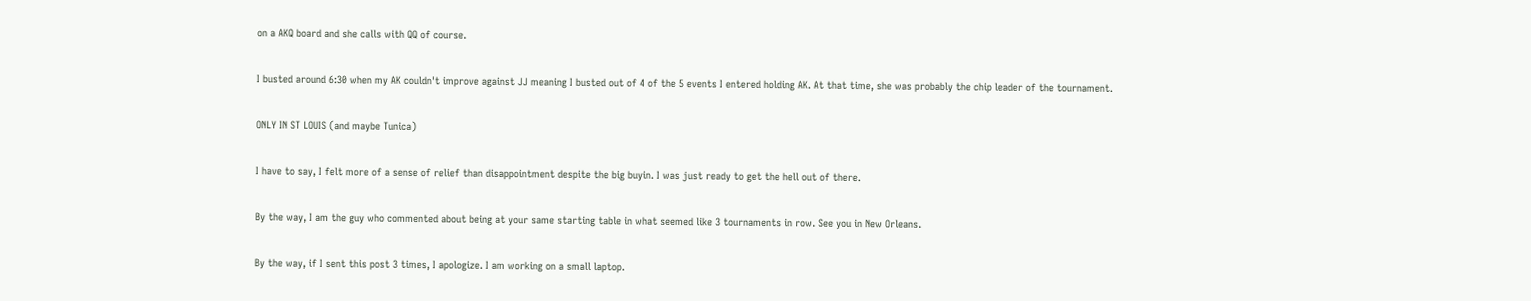on a AKQ board and she calls with QQ of course.

I busted around 6:30 when my AK couldn't improve against JJ meaning I busted out of 4 of the 5 events I entered holding AK. At that time, she was probably the chip leader of the tournament.

ONLY IN ST LOUIS (and maybe Tunica)

I have to say, I felt more of a sense of relief than disappointment despite the big buyin. I was just ready to get the hell out of there.

By the way, I am the guy who commented about being at your same starting table in what seemed like 3 tournaments in row. See you in New Orleans.

By the way, if I sent this post 3 times, I apologize. I am working on a small laptop.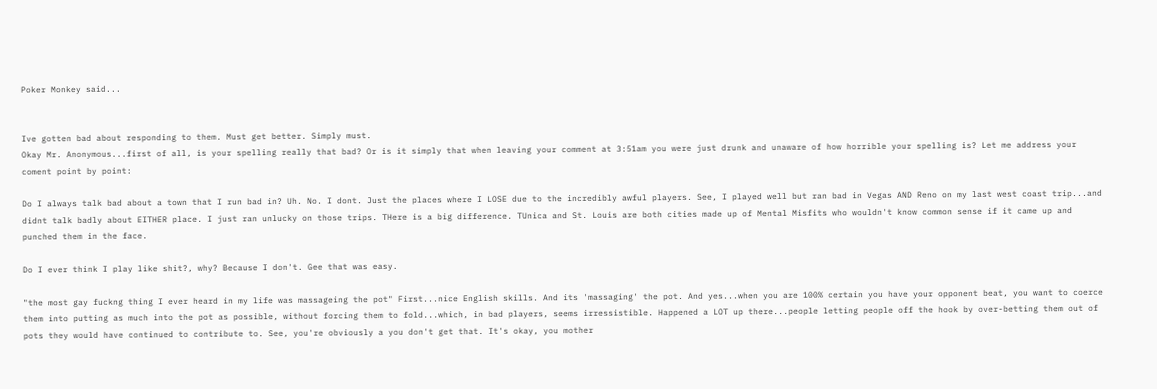Poker Monkey said...


Ive gotten bad about responding to them. Must get better. Simply must.
Okay Mr. Anonymous...first of all, is your spelling really that bad? Or is it simply that when leaving your comment at 3:51am you were just drunk and unaware of how horrible your spelling is? Let me address your coment point by point:

Do I always talk bad about a town that I run bad in? Uh. No. I dont. Just the places where I LOSE due to the incredibly awful players. See, I played well but ran bad in Vegas AND Reno on my last west coast trip...and didnt talk badly about EITHER place. I just ran unlucky on those trips. THere is a big difference. TUnica and St. Louis are both cities made up of Mental Misfits who wouldn't know common sense if it came up and punched them in the face.

Do I ever think I play like shit?, why? Because I don't. Gee that was easy.

"the most gay fuckng thing I ever heard in my life was massageing the pot" First...nice English skills. And its 'massaging' the pot. And yes...when you are 100% certain you have your opponent beat, you want to coerce them into putting as much into the pot as possible, without forcing them to fold...which, in bad players, seems irressistible. Happened a LOT up there...people letting people off the hook by over-betting them out of pots they would have continued to contribute to. See, you're obviously a you don't get that. It's okay, you mother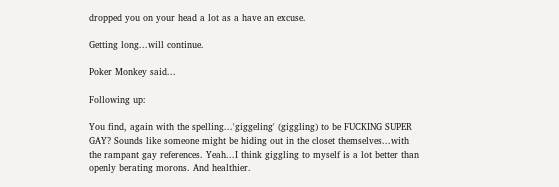dropped you on your head a lot as a have an excuse.

Getting long...will continue.

Poker Monkey said...

Following up:

You find, again with the spelling...'giggeling' (giggling) to be FUCKING SUPER GAY? Sounds like someone might be hiding out in the closet themselves...with the rampant gay references. Yeah...I think giggling to myself is a lot better than openly berating morons. And healthier.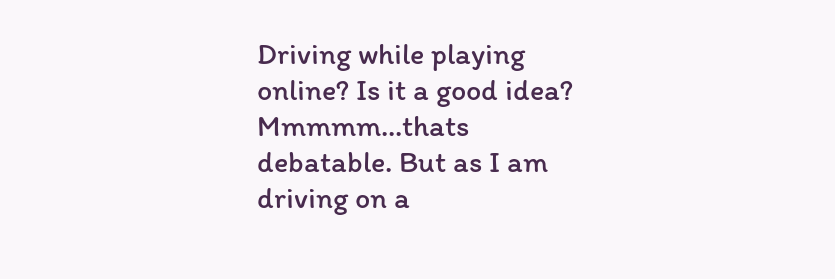Driving while playing online? Is it a good idea? Mmmmm...thats debatable. But as I am driving on a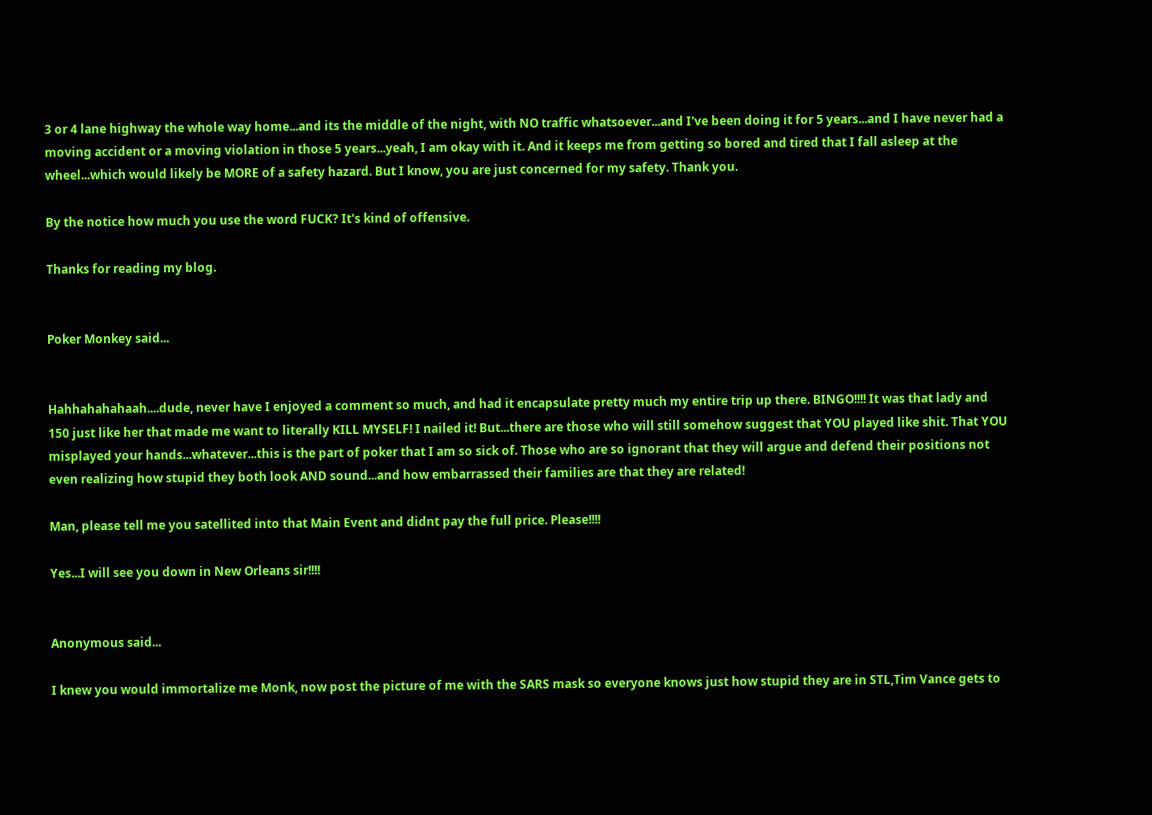3 or 4 lane highway the whole way home...and its the middle of the night, with NO traffic whatsoever...and I've been doing it for 5 years...and I have never had a moving accident or a moving violation in those 5 years...yeah, I am okay with it. And it keeps me from getting so bored and tired that I fall asleep at the wheel...which would likely be MORE of a safety hazard. But I know, you are just concerned for my safety. Thank you.

By the notice how much you use the word FUCK? It's kind of offensive.

Thanks for reading my blog.


Poker Monkey said...


Hahhahahahaah....dude, never have I enjoyed a comment so much, and had it encapsulate pretty much my entire trip up there. BINGO!!!! It was that lady and 150 just like her that made me want to literally KILL MYSELF! I nailed it! But...there are those who will still somehow suggest that YOU played like shit. That YOU misplayed your hands...whatever...this is the part of poker that I am so sick of. Those who are so ignorant that they will argue and defend their positions not even realizing how stupid they both look AND sound...and how embarrassed their families are that they are related!

Man, please tell me you satellited into that Main Event and didnt pay the full price. Please!!!!

Yes...I will see you down in New Orleans sir!!!!


Anonymous said...

I knew you would immortalize me Monk, now post the picture of me with the SARS mask so everyone knows just how stupid they are in STL,Tim Vance gets to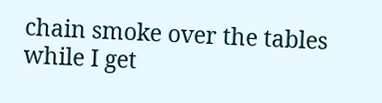chain smoke over the tables while I get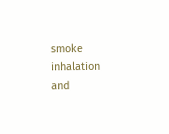smoke inhalation and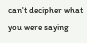can't decipher what you were saying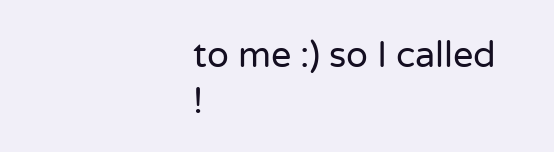to me :) so I called !